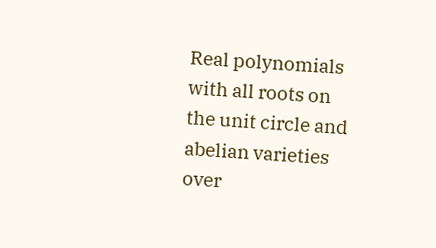Real polynomials with all roots on the unit circle and abelian varieties over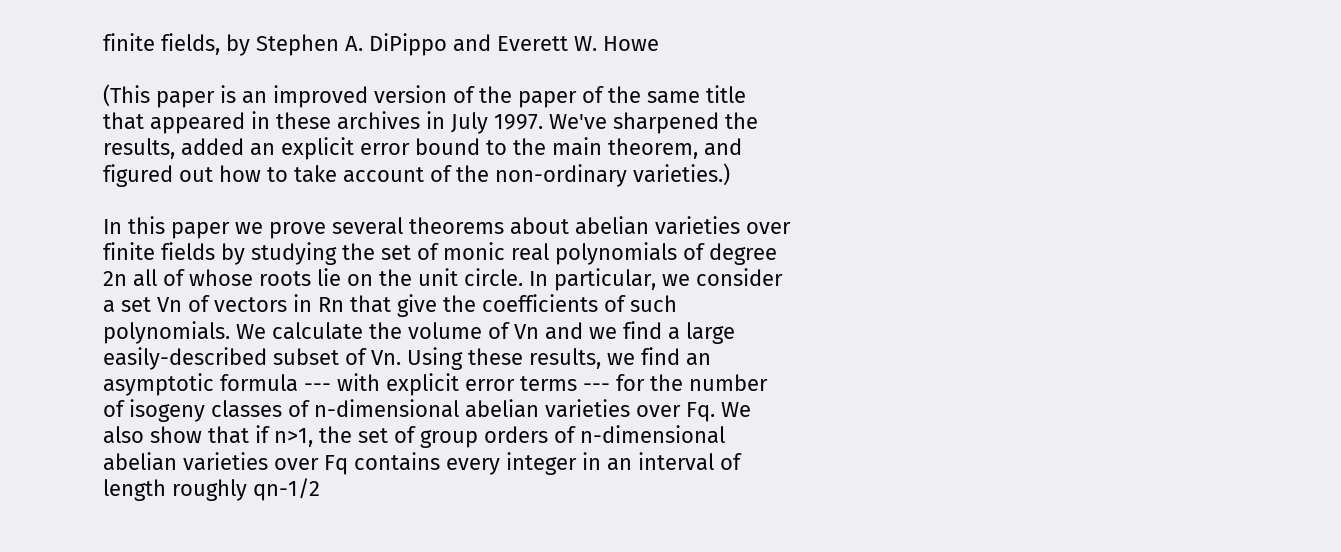finite fields, by Stephen A. DiPippo and Everett W. Howe

(This paper is an improved version of the paper of the same title that appeared in these archives in July 1997. We've sharpened the results, added an explicit error bound to the main theorem, and figured out how to take account of the non-ordinary varieties.)

In this paper we prove several theorems about abelian varieties over finite fields by studying the set of monic real polynomials of degree 2n all of whose roots lie on the unit circle. In particular, we consider a set Vn of vectors in Rn that give the coefficients of such polynomials. We calculate the volume of Vn and we find a large easily-described subset of Vn. Using these results, we find an asymptotic formula --- with explicit error terms --- for the number of isogeny classes of n-dimensional abelian varieties over Fq. We also show that if n>1, the set of group orders of n-dimensional abelian varieties over Fq contains every integer in an interval of length roughly qn-1/2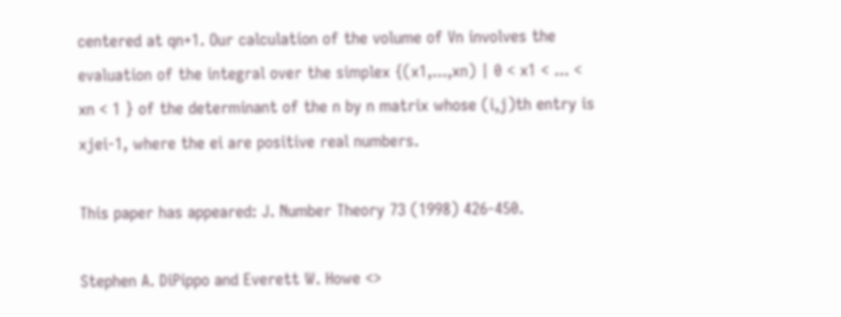centered at qn+1. Our calculation of the volume of Vn involves the evaluation of the integral over the simplex {(x1,...,xn) | 0 < x1 < ... < xn < 1 } of the determinant of the n by n matrix whose (i,j)th entry is xjei-1, where the ei are positive real numbers.

This paper has appeared: J. Number Theory 73 (1998) 426-450.

Stephen A. DiPippo and Everett W. Howe <>